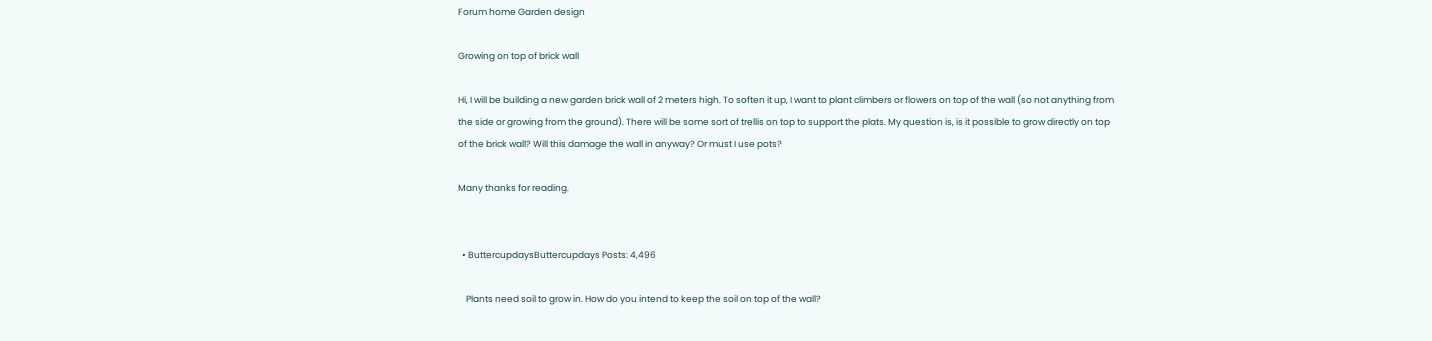Forum home Garden design

Growing on top of brick wall

Hi, I will be building a new garden brick wall of 2 meters high. To soften it up, I want to plant climbers or flowers on top of the wall (so not anything from the side or growing from the ground). There will be some sort of trellis on top to support the plats. My question is, is it possible to grow directly on top of the brick wall? Will this damage the wall in anyway? Or must I use pots?

Many thanks for reading.


  • ButtercupdaysButtercupdays Posts: 4,496

    Plants need soil to grow in. How do you intend to keep the soil on top of the wall?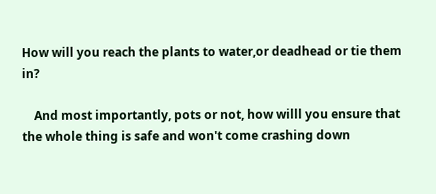How will you reach the plants to water,or deadhead or tie them in?

    And most importantly, pots or not, how willl you ensure that the whole thing is safe and won't come crashing down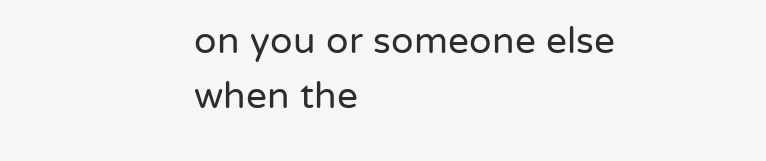on you or someone else when the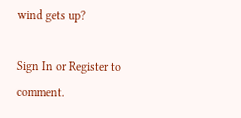wind gets up?

Sign In or Register to comment.